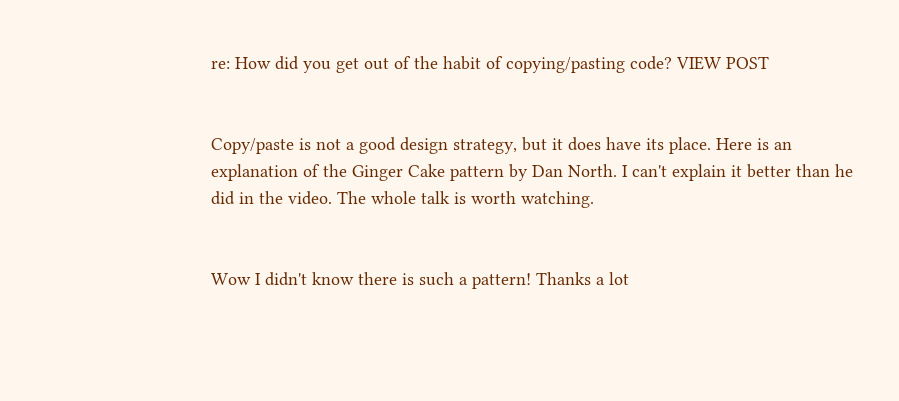re: How did you get out of the habit of copying/pasting code? VIEW POST


Copy/paste is not a good design strategy, but it does have its place. Here is an explanation of the Ginger Cake pattern by Dan North. I can't explain it better than he did in the video. The whole talk is worth watching.


Wow I didn't know there is such a pattern! Thanks a lot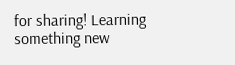for sharing! Learning something new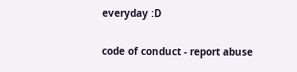everyday :D

code of conduct - report abuse